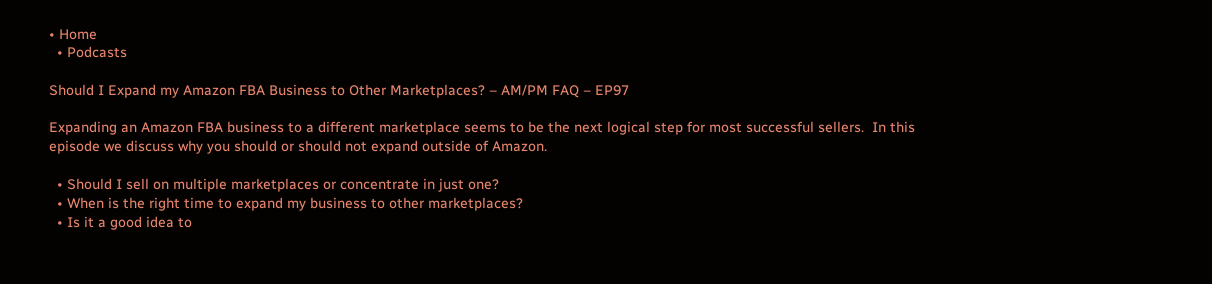• Home
  • Podcasts

Should I Expand my Amazon FBA Business to Other Marketplaces? – AM/PM FAQ – EP97

Expanding an Amazon FBA business to a different marketplace seems to be the next logical step for most successful sellers.  In this episode we discuss why you should or should not expand outside of Amazon.

  • Should I sell on multiple marketplaces or concentrate in just one?
  • When is the right time to expand my business to other marketplaces?
  • Is it a good idea to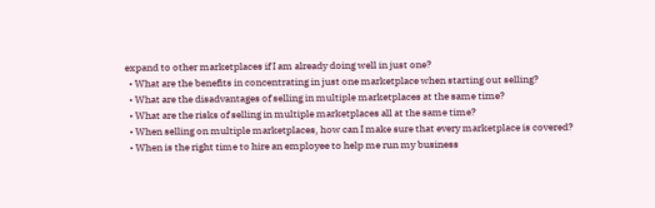expand to other marketplaces if I am already doing well in just one?
  • What are the benefits in concentrating in just one marketplace when starting out selling?
  • What are the disadvantages of selling in multiple marketplaces at the same time?
  • What are the risks of selling in multiple marketplaces all at the same time?
  • When selling on multiple marketplaces, how can I make sure that every marketplace is covered?
  • When is the right time to hire an employee to help me run my business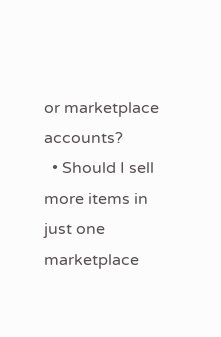or marketplace accounts?
  • Should I sell more items in just one marketplace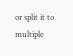or split it to multiple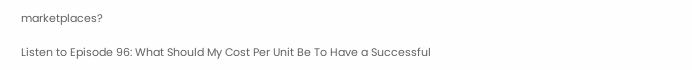marketplaces?

Listen to Episode 96: What Should My Cost Per Unit Be To Have a Successful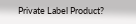Private Label Product?